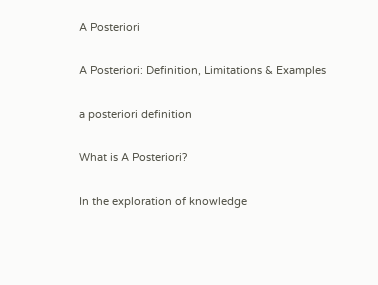A Posteriori

A Posteriori: Definition, Limitations & Examples

a posteriori definition

What is A Posteriori?

In the exploration of knowledge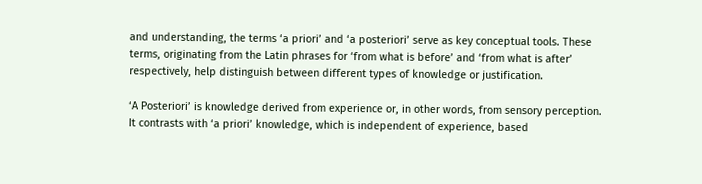and understanding, the terms ‘a priori’ and ‘a posteriori’ serve as key conceptual tools. These terms, originating from the Latin phrases for ‘from what is before’ and ‘from what is after’ respectively, help distinguish between different types of knowledge or justification.

‘A Posteriori’ is knowledge derived from experience or, in other words, from sensory perception. It contrasts with ‘a priori’ knowledge, which is independent of experience, based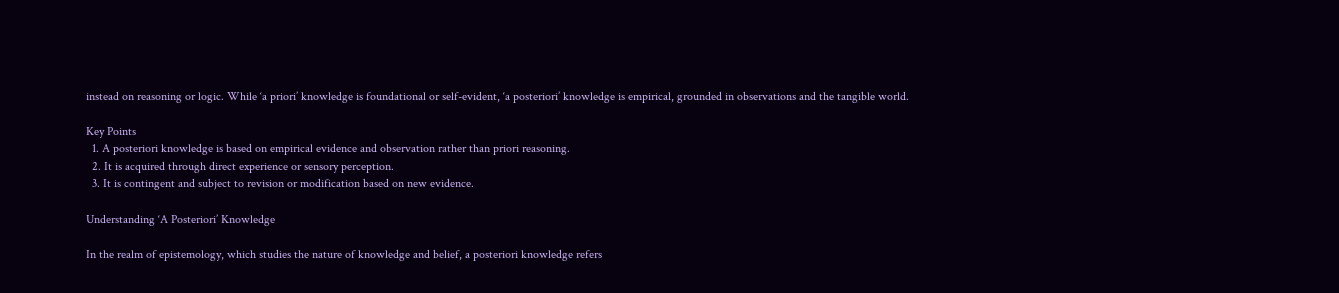instead on reasoning or logic. While ‘a priori’ knowledge is foundational or self-evident, ‘a posteriori’ knowledge is empirical, grounded in observations and the tangible world.

Key Points
  1. A posteriori knowledge is based on empirical evidence and observation rather than priori reasoning.
  2. It is acquired through direct experience or sensory perception.
  3. It is contingent and subject to revision or modification based on new evidence.

Understanding ‘A Posteriori’ Knowledge

In the realm of epistemology, which studies the nature of knowledge and belief, a posteriori knowledge refers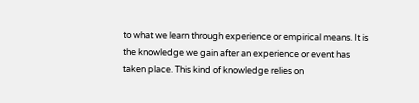to what we learn through experience or empirical means. It is the knowledge we gain after an experience or event has taken place. This kind of knowledge relies on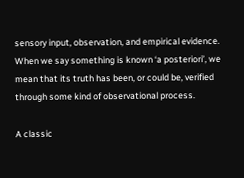sensory input, observation, and empirical evidence. When we say something is known ‘a posteriori’, we mean that its truth has been, or could be, verified through some kind of observational process.

A classic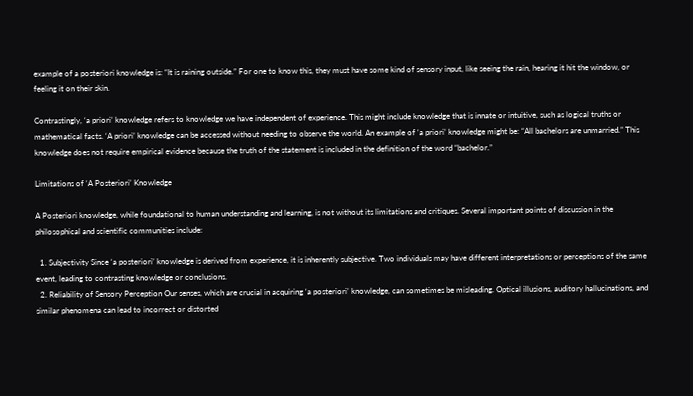example of a posteriori knowledge is: “It is raining outside.” For one to know this, they must have some kind of sensory input, like seeing the rain, hearing it hit the window, or feeling it on their skin.

Contrastingly, ‘a priori’ knowledge refers to knowledge we have independent of experience. This might include knowledge that is innate or intuitive, such as logical truths or mathematical facts. ‘A priori’ knowledge can be accessed without needing to observe the world. An example of ‘a priori’ knowledge might be: “All bachelors are unmarried.” This knowledge does not require empirical evidence because the truth of the statement is included in the definition of the word “bachelor.”

Limitations of ‘A Posteriori’ Knowledge

A Posteriori knowledge, while foundational to human understanding and learning, is not without its limitations and critiques. Several important points of discussion in the philosophical and scientific communities include:

  1. Subjectivity Since ‘a posteriori’ knowledge is derived from experience, it is inherently subjective. Two individuals may have different interpretations or perceptions of the same event, leading to contrasting knowledge or conclusions.
  2. Reliability of Sensory Perception Our senses, which are crucial in acquiring ‘a posteriori’ knowledge, can sometimes be misleading. Optical illusions, auditory hallucinations, and similar phenomena can lead to incorrect or distorted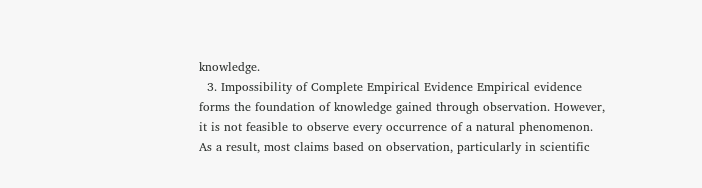knowledge.
  3. Impossibility of Complete Empirical Evidence Empirical evidence forms the foundation of knowledge gained through observation. However, it is not feasible to observe every occurrence of a natural phenomenon. As a result, most claims based on observation, particularly in scientific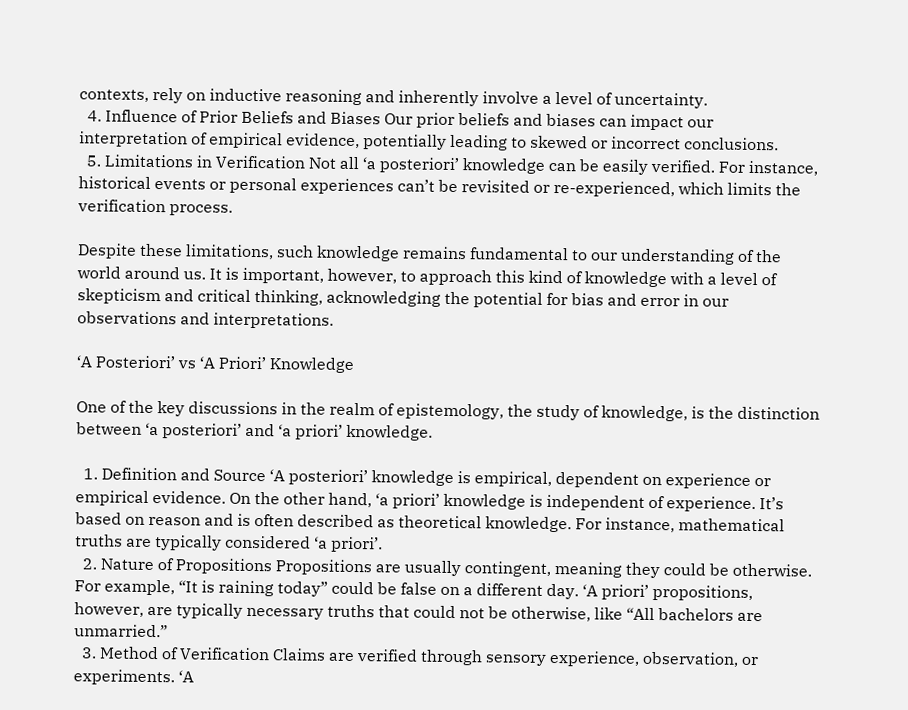contexts, rely on inductive reasoning and inherently involve a level of uncertainty.
  4. Influence of Prior Beliefs and Biases Our prior beliefs and biases can impact our interpretation of empirical evidence, potentially leading to skewed or incorrect conclusions.
  5. Limitations in Verification Not all ‘a posteriori’ knowledge can be easily verified. For instance, historical events or personal experiences can’t be revisited or re-experienced, which limits the verification process.

Despite these limitations, such knowledge remains fundamental to our understanding of the world around us. It is important, however, to approach this kind of knowledge with a level of skepticism and critical thinking, acknowledging the potential for bias and error in our observations and interpretations.

‘A Posteriori’ vs ‘A Priori’ Knowledge

One of the key discussions in the realm of epistemology, the study of knowledge, is the distinction between ‘a posteriori’ and ‘a priori’ knowledge.

  1. Definition and Source ‘A posteriori’ knowledge is empirical, dependent on experience or empirical evidence. On the other hand, ‘a priori’ knowledge is independent of experience. It’s based on reason and is often described as theoretical knowledge. For instance, mathematical truths are typically considered ‘a priori’.
  2. Nature of Propositions Propositions are usually contingent, meaning they could be otherwise. For example, “It is raining today” could be false on a different day. ‘A priori’ propositions, however, are typically necessary truths that could not be otherwise, like “All bachelors are unmarried.”
  3. Method of Verification Claims are verified through sensory experience, observation, or experiments. ‘A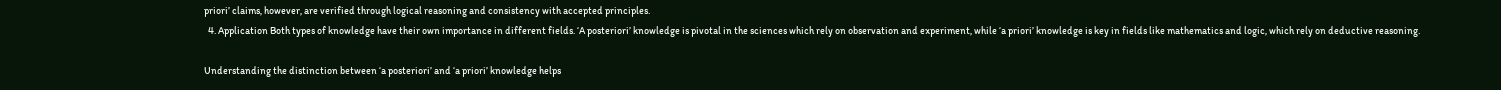priori’ claims, however, are verified through logical reasoning and consistency with accepted principles.
  4. Application Both types of knowledge have their own importance in different fields. ‘A posteriori’ knowledge is pivotal in the sciences which rely on observation and experiment, while ‘a priori’ knowledge is key in fields like mathematics and logic, which rely on deductive reasoning.

Understanding the distinction between ‘a posteriori’ and ‘a priori’ knowledge helps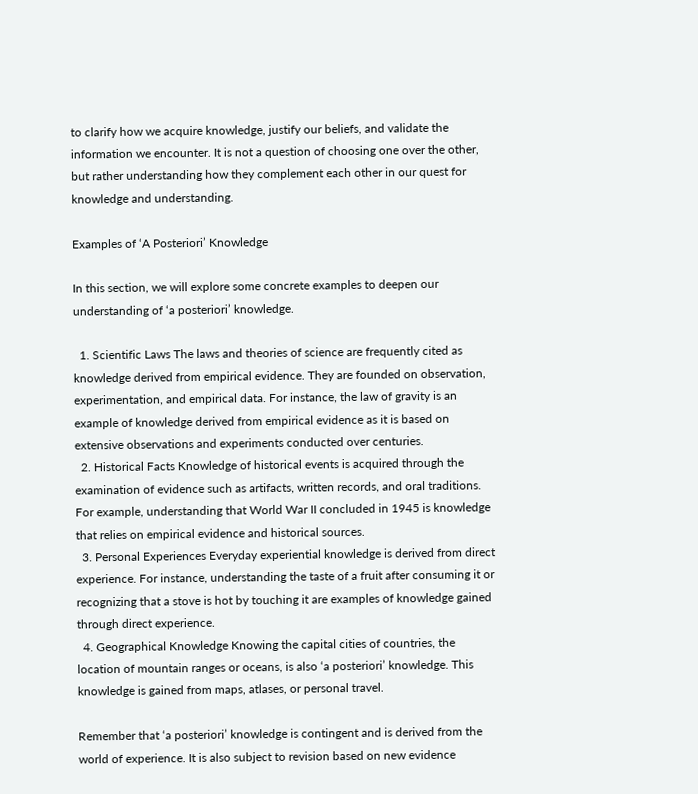to clarify how we acquire knowledge, justify our beliefs, and validate the information we encounter. It is not a question of choosing one over the other, but rather understanding how they complement each other in our quest for knowledge and understanding.

Examples of ‘A Posteriori’ Knowledge

In this section, we will explore some concrete examples to deepen our understanding of ‘a posteriori’ knowledge.

  1. Scientific Laws The laws and theories of science are frequently cited as knowledge derived from empirical evidence. They are founded on observation, experimentation, and empirical data. For instance, the law of gravity is an example of knowledge derived from empirical evidence as it is based on extensive observations and experiments conducted over centuries.
  2. Historical Facts Knowledge of historical events is acquired through the examination of evidence such as artifacts, written records, and oral traditions. For example, understanding that World War II concluded in 1945 is knowledge that relies on empirical evidence and historical sources.
  3. Personal Experiences Everyday experiential knowledge is derived from direct experience. For instance, understanding the taste of a fruit after consuming it or recognizing that a stove is hot by touching it are examples of knowledge gained through direct experience.
  4. Geographical Knowledge Knowing the capital cities of countries, the location of mountain ranges or oceans, is also ‘a posteriori’ knowledge. This knowledge is gained from maps, atlases, or personal travel.

Remember that ‘a posteriori’ knowledge is contingent and is derived from the world of experience. It is also subject to revision based on new evidence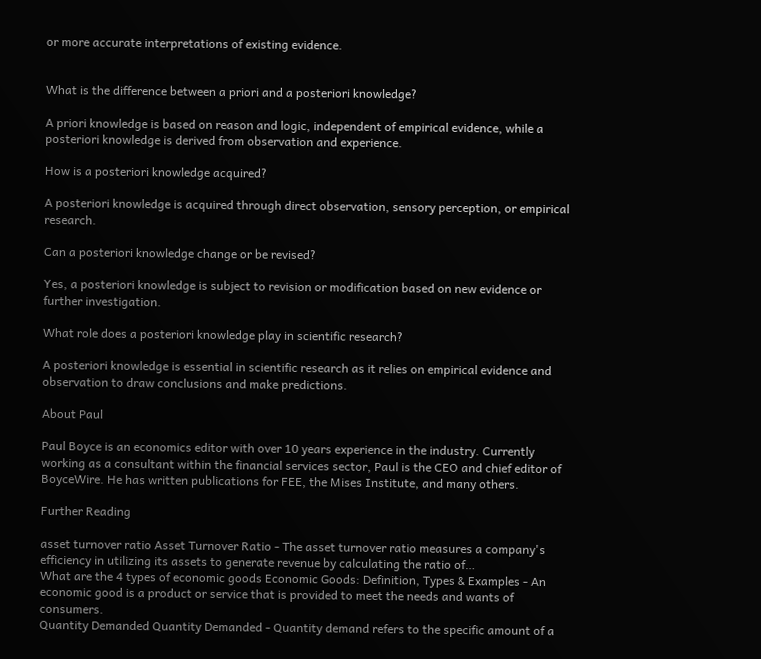or more accurate interpretations of existing evidence.


What is the difference between a priori and a posteriori knowledge?

A priori knowledge is based on reason and logic, independent of empirical evidence, while a posteriori knowledge is derived from observation and experience.

How is a posteriori knowledge acquired?

A posteriori knowledge is acquired through direct observation, sensory perception, or empirical research.

Can a posteriori knowledge change or be revised?

Yes, a posteriori knowledge is subject to revision or modification based on new evidence or further investigation.

What role does a posteriori knowledge play in scientific research?

A posteriori knowledge is essential in scientific research as it relies on empirical evidence and observation to draw conclusions and make predictions.

About Paul

Paul Boyce is an economics editor with over 10 years experience in the industry. Currently working as a consultant within the financial services sector, Paul is the CEO and chief editor of BoyceWire. He has written publications for FEE, the Mises Institute, and many others.

Further Reading

asset turnover ratio Asset Turnover Ratio - The asset turnover ratio measures a company's efficiency in utilizing its assets to generate revenue by calculating the ratio of…
What are the 4 types of economic goods Economic Goods: Definition, Types & Examples - An economic good is a product or service that is provided to meet the needs and wants of consumers.
Quantity Demanded Quantity Demanded - Quantity demand refers to the specific amount of a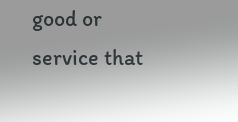good or service that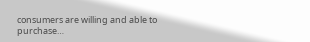consumers are willing and able to purchase…